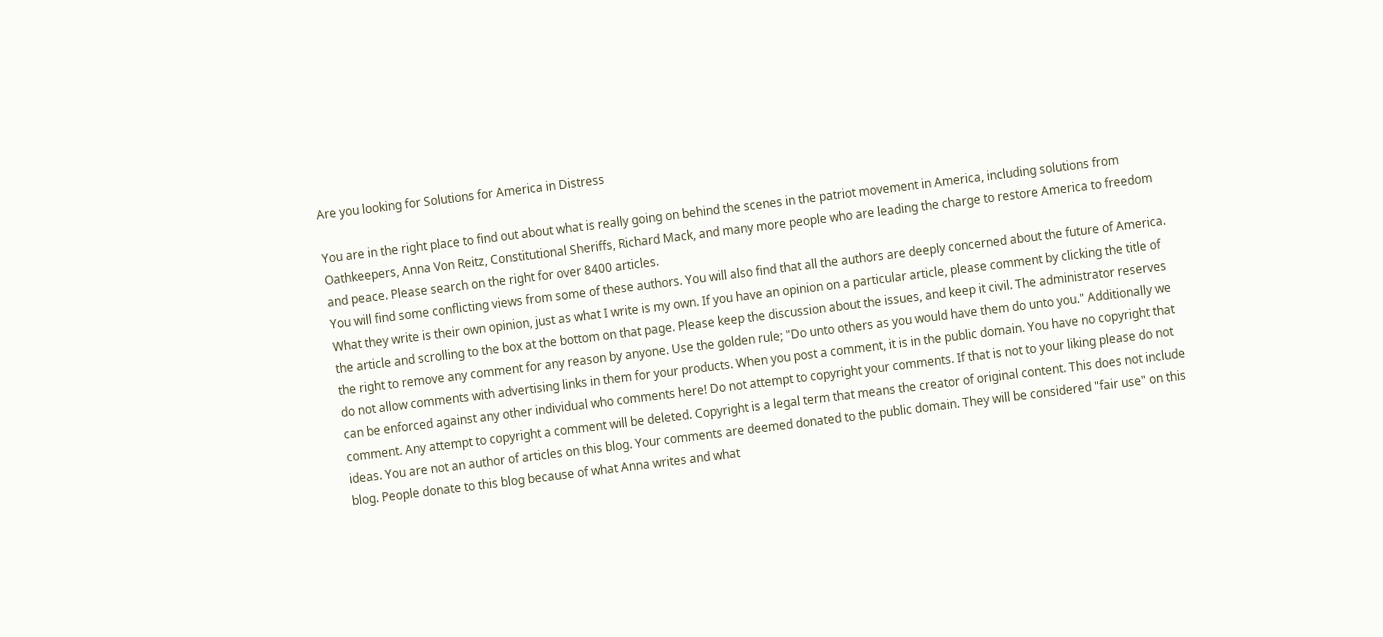Are you looking for Solutions for America in Distress

You are in the right place to find out about what is really going on behind the scenes in the patriot movement in America, including solutions from Oathkeepers, Anna Von Reitz, Constitutional Sheriffs, Richard Mack, and many more people who are leading the charge to restore America to freedom and peace. Please search on the right for over 8400 articles.
You will find some conflicting views from some of these authors. You will also find that all the authors are deeply concerned about the future of America. What they write is their own opinion, just as what I write is my own. If you have an opinion on a particular article, please comment by clicking the title of the article and scrolling to the box at the bottom on that page. Please keep the discussion about the issues, and keep it civil. The administrator reserves the right to remove any comment for any reason by anyone. Use the golden rule; "Do unto others as you would have them do unto you." Additionally we do not allow comments with advertising links in them for your products. When you post a comment, it is in the public domain. You have no copyright that can be enforced against any other individual who comments here! Do not attempt to copyright your comments. If that is not to your liking please do not comment. Any attempt to copyright a comment will be deleted. Copyright is a legal term that means the creator of original content. This does not include ideas. You are not an author of articles on this blog. Your comments are deemed donated to the public domain. They will be considered "fair use" on this blog. People donate to this blog because of what Anna writes and what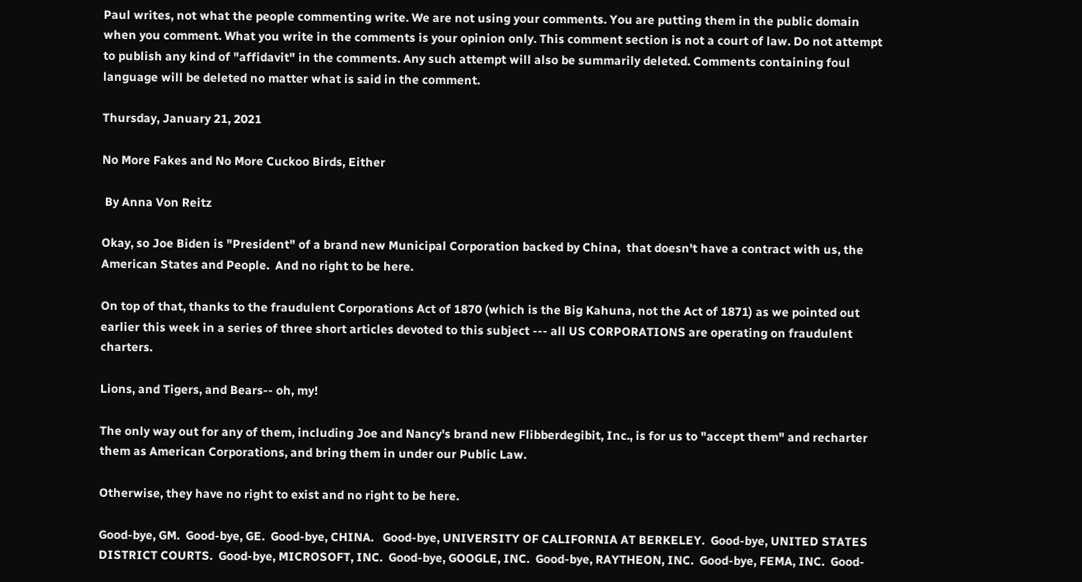Paul writes, not what the people commenting write. We are not using your comments. You are putting them in the public domain when you comment. What you write in the comments is your opinion only. This comment section is not a court of law. Do not attempt to publish any kind of "affidavit" in the comments. Any such attempt will also be summarily deleted. Comments containing foul language will be deleted no matter what is said in the comment.

Thursday, January 21, 2021

No More Fakes and No More Cuckoo Birds, Either

 By Anna Von Reitz

Okay, so Joe Biden is "President" of a brand new Municipal Corporation backed by China,  that doesn't have a contract with us, the American States and People.  And no right to be here.

On top of that, thanks to the fraudulent Corporations Act of 1870 (which is the Big Kahuna, not the Act of 1871) as we pointed out earlier this week in a series of three short articles devoted to this subject --- all US CORPORATIONS are operating on fraudulent charters.

Lions, and Tigers, and Bears-- oh, my!

The only way out for any of them, including Joe and Nancy's brand new Flibberdegibit, Inc., is for us to "accept them" and recharter them as American Corporations, and bring them in under our Public Law.

Otherwise, they have no right to exist and no right to be here.

Good-bye, GM.  Good-bye, GE.  Good-bye, CHINA.   Good-bye, UNIVERSITY OF CALIFORNIA AT BERKELEY.  Good-bye, UNITED STATES DISTRICT COURTS.  Good-bye, MICROSOFT, INC.  Good-bye, GOOGLE, INC.  Good-bye, RAYTHEON, INC.  Good-bye, FEMA, INC.  Good-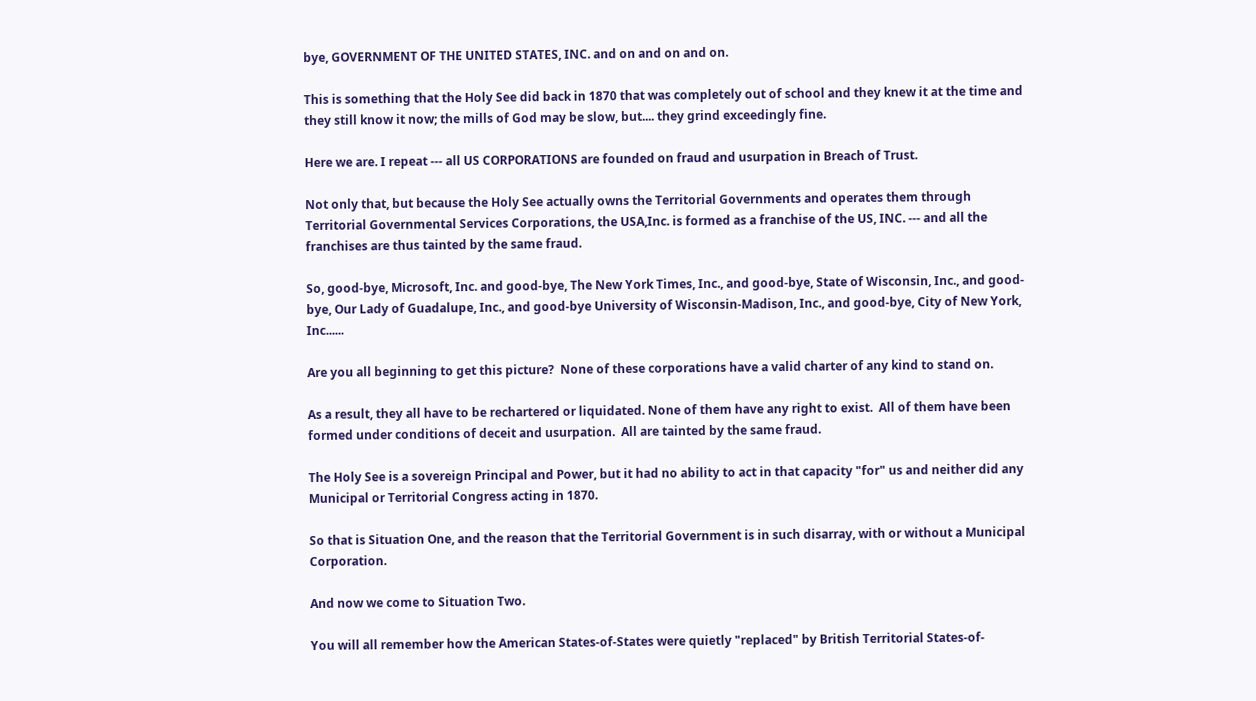bye, GOVERNMENT OF THE UNITED STATES, INC. and on and on and on.

This is something that the Holy See did back in 1870 that was completely out of school and they knew it at the time and they still know it now; the mills of God may be slow, but.... they grind exceedingly fine.

Here we are. I repeat --- all US CORPORATIONS are founded on fraud and usurpation in Breach of Trust.

Not only that, but because the Holy See actually owns the Territorial Governments and operates them through Territorial Governmental Services Corporations, the USA,Inc. is formed as a franchise of the US, INC. --- and all the franchises are thus tainted by the same fraud.

So, good-bye, Microsoft, Inc. and good-bye, The New York Times, Inc., and good-bye, State of Wisconsin, Inc., and good-bye, Our Lady of Guadalupe, Inc., and good-bye University of Wisconsin-Madison, Inc., and good-bye, City of New York, Inc......

Are you all beginning to get this picture?  None of these corporations have a valid charter of any kind to stand on.

As a result, they all have to be rechartered or liquidated. None of them have any right to exist.  All of them have been formed under conditions of deceit and usurpation.  All are tainted by the same fraud.

The Holy See is a sovereign Principal and Power, but it had no ability to act in that capacity "for" us and neither did any Municipal or Territorial Congress acting in 1870.

So that is Situation One, and the reason that the Territorial Government is in such disarray, with or without a Municipal Corporation.

And now we come to Situation Two.

You will all remember how the American States-of-States were quietly "replaced" by British Territorial States-of-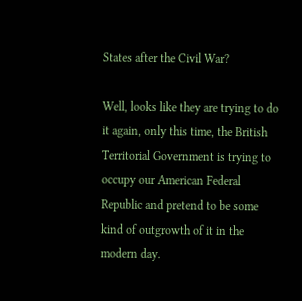States after the Civil War?

Well, looks like they are trying to do it again, only this time, the British Territorial Government is trying to occupy our American Federal Republic and pretend to be some kind of outgrowth of it in the modern day.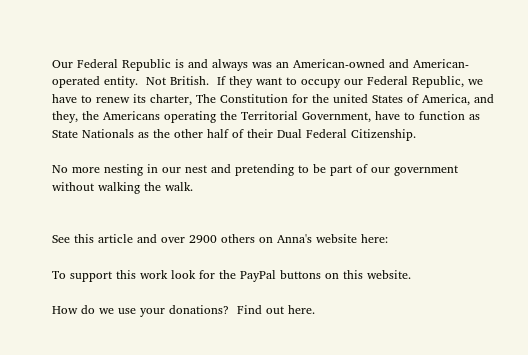Our Federal Republic is and always was an American-owned and American-operated entity.  Not British.  If they want to occupy our Federal Republic, we have to renew its charter, The Constitution for the united States of America, and they, the Americans operating the Territorial Government, have to function as State Nationals as the other half of their Dual Federal Citizenship.

No more nesting in our nest and pretending to be part of our government without walking the walk.


See this article and over 2900 others on Anna's website here:

To support this work look for the PayPal buttons on this website.

How do we use your donations?  Find out here.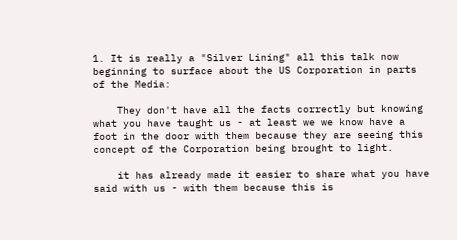1. It is really a "Silver Lining" all this talk now beginning to surface about the US Corporation in parts of the Media:

    They don't have all the facts correctly but knowing what you have taught us - at least we we know have a foot in the door with them because they are seeing this concept of the Corporation being brought to light.

    it has already made it easier to share what you have said with us - with them because this is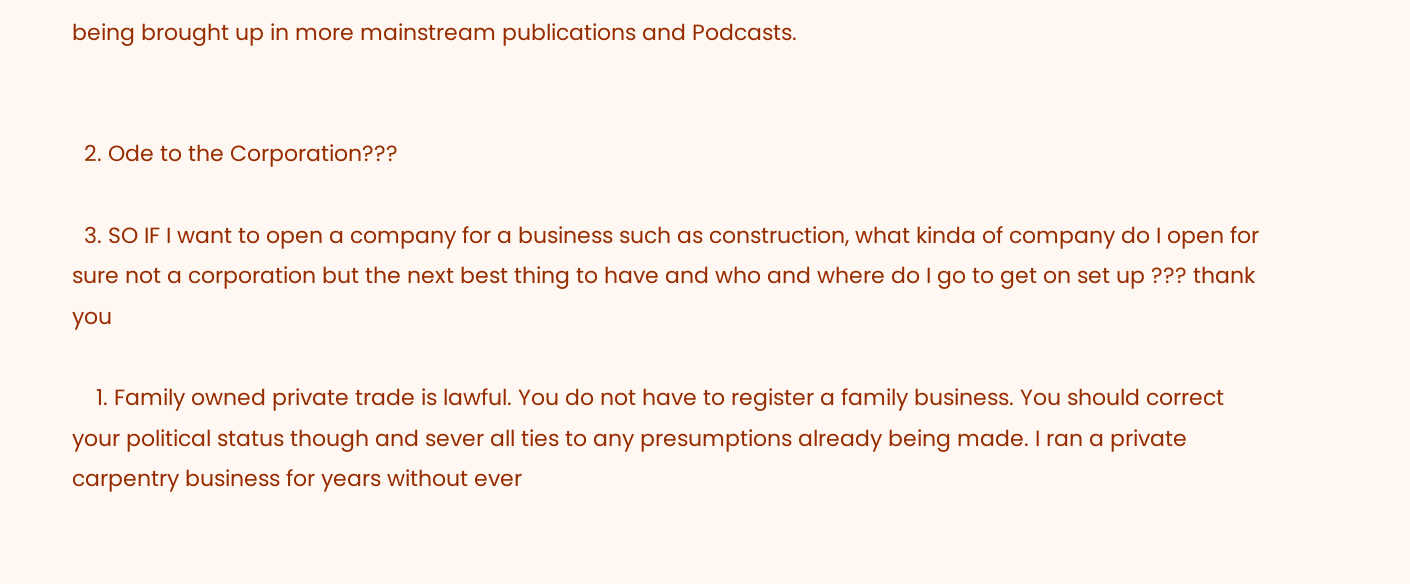being brought up in more mainstream publications and Podcasts.


  2. Ode to the Corporation???

  3. SO IF I want to open a company for a business such as construction, what kinda of company do I open for sure not a corporation but the next best thing to have and who and where do I go to get on set up ??? thank you

    1. Family owned private trade is lawful. You do not have to register a family business. You should correct your political status though and sever all ties to any presumptions already being made. I ran a private carpentry business for years without ever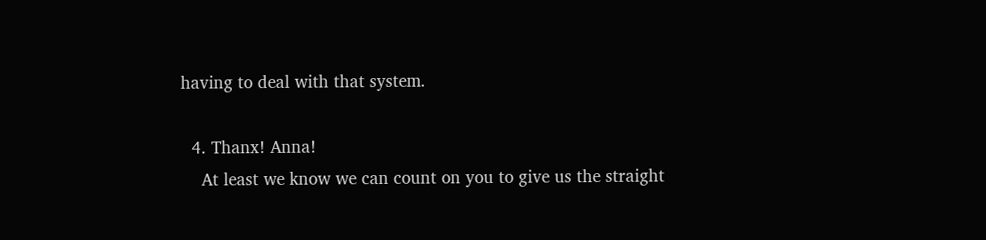having to deal with that system.

  4. Thanx! Anna!
    At least we know we can count on you to give us the straight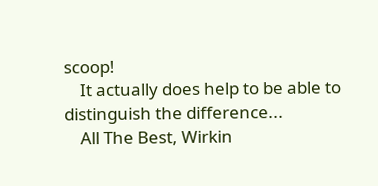scoop!
    It actually does help to be able to distinguish the difference...
    All The Best, Wirkin